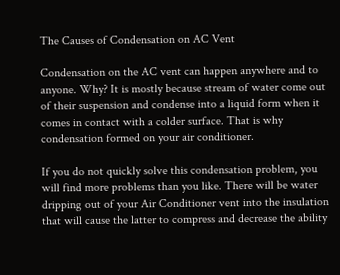The Causes of Condensation on AC Vent

Condensation on the AC vent can happen anywhere and to anyone. Why? It is mostly because stream of water come out of their suspension and condense into a liquid form when it comes in contact with a colder surface. That is why condensation formed on your air conditioner.

If you do not quickly solve this condensation problem, you will find more problems than you like. There will be water dripping out of your Air Conditioner vent into the insulation that will cause the latter to compress and decrease the ability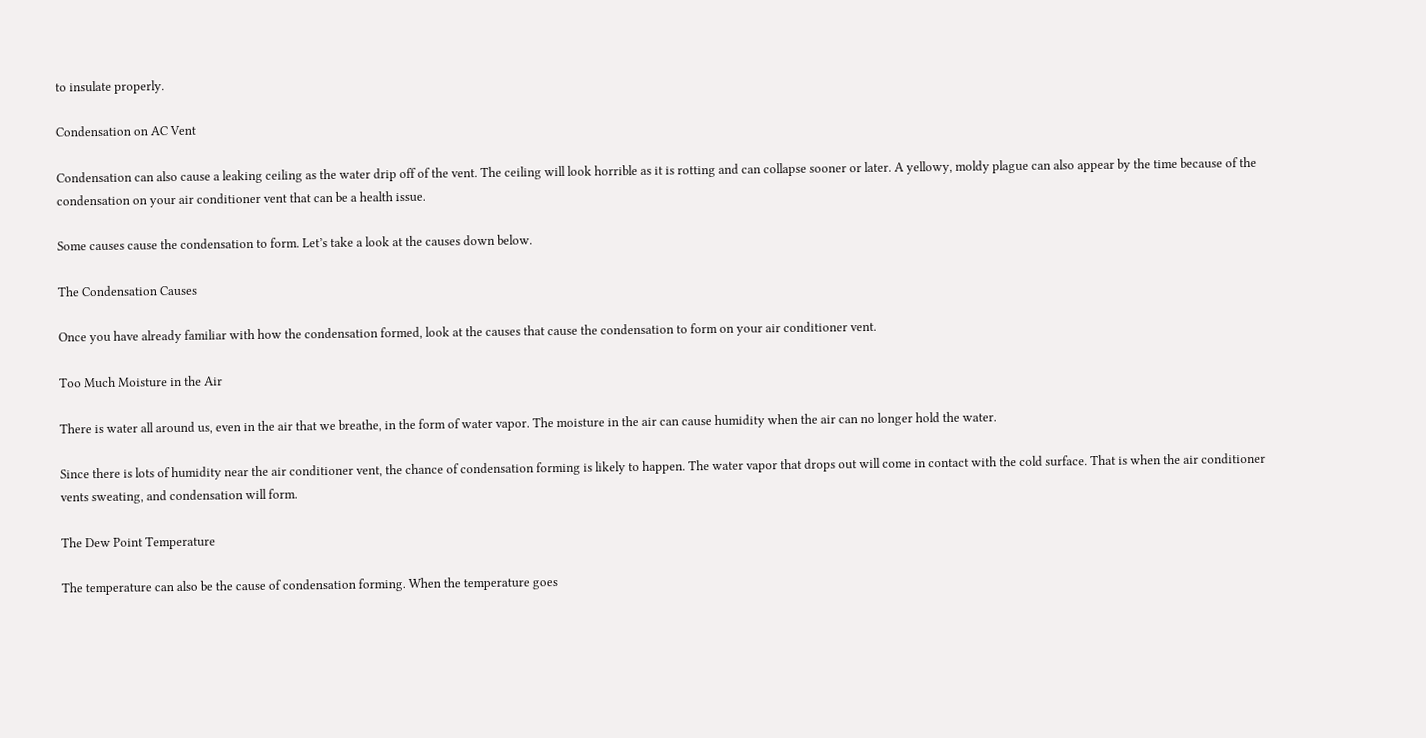to insulate properly.

Condensation on AC Vent

Condensation can also cause a leaking ceiling as the water drip off of the vent. The ceiling will look horrible as it is rotting and can collapse sooner or later. A yellowy, moldy plague can also appear by the time because of the condensation on your air conditioner vent that can be a health issue.

Some causes cause the condensation to form. Let’s take a look at the causes down below.

The Condensation Causes

Once you have already familiar with how the condensation formed, look at the causes that cause the condensation to form on your air conditioner vent.

Too Much Moisture in the Air

There is water all around us, even in the air that we breathe, in the form of water vapor. The moisture in the air can cause humidity when the air can no longer hold the water.

Since there is lots of humidity near the air conditioner vent, the chance of condensation forming is likely to happen. The water vapor that drops out will come in contact with the cold surface. That is when the air conditioner vents sweating, and condensation will form.

The Dew Point Temperature

The temperature can also be the cause of condensation forming. When the temperature goes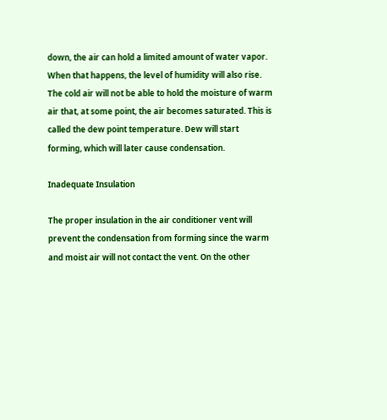down, the air can hold a limited amount of water vapor. When that happens, the level of humidity will also rise. The cold air will not be able to hold the moisture of warm air that, at some point, the air becomes saturated. This is called the dew point temperature. Dew will start forming, which will later cause condensation.

Inadequate Insulation

The proper insulation in the air conditioner vent will prevent the condensation from forming since the warm and moist air will not contact the vent. On the other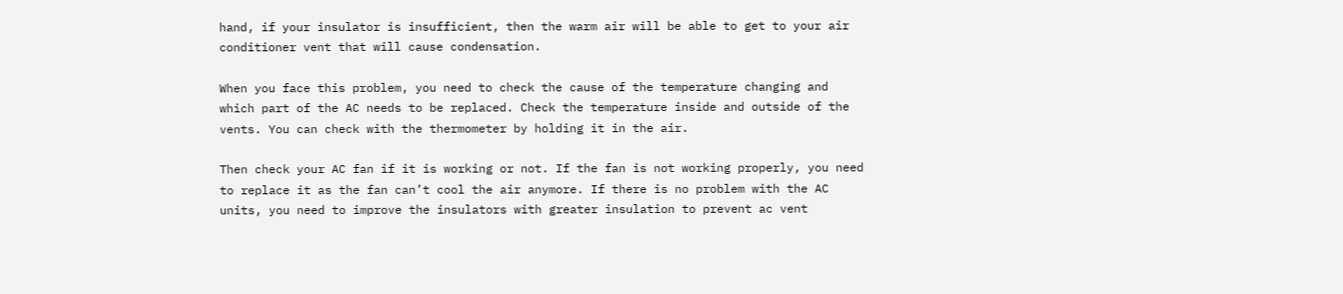hand, if your insulator is insufficient, then the warm air will be able to get to your air conditioner vent that will cause condensation.

When you face this problem, you need to check the cause of the temperature changing and which part of the AC needs to be replaced. Check the temperature inside and outside of the vents. You can check with the thermometer by holding it in the air.

Then check your AC fan if it is working or not. If the fan is not working properly, you need to replace it as the fan can’t cool the air anymore. If there is no problem with the AC units, you need to improve the insulators with greater insulation to prevent ac vent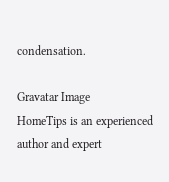condensation.

Gravatar Image
HomeTips is an experienced author and expert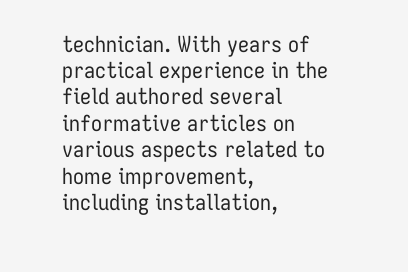technician. With years of practical experience in the field authored several informative articles on various aspects related to home improvement, including installation,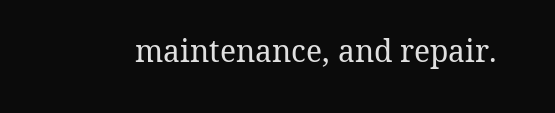maintenance, and repair.